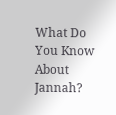What Do You Know About Jannah?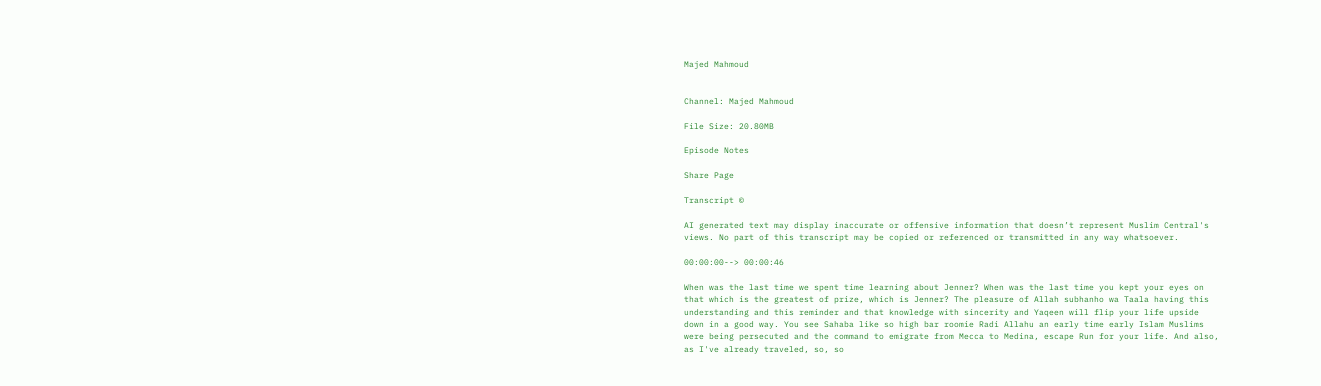Majed Mahmoud


Channel: Majed Mahmoud

File Size: 20.80MB

Episode Notes

Share Page

Transcript ©

AI generated text may display inaccurate or offensive information that doesn’t represent Muslim Central's views. No part of this transcript may be copied or referenced or transmitted in any way whatsoever.

00:00:00--> 00:00:46

When was the last time we spent time learning about Jenner? When was the last time you kept your eyes on that which is the greatest of prize, which is Jenner? The pleasure of Allah subhanho wa Taala having this understanding and this reminder and that knowledge with sincerity and Yaqeen will flip your life upside down in a good way. You see Sahaba like so high bar roomie Radi Allahu an early time early Islam Muslims were being persecuted and the command to emigrate from Mecca to Medina, escape Run for your life. And also, as I've already traveled, so, so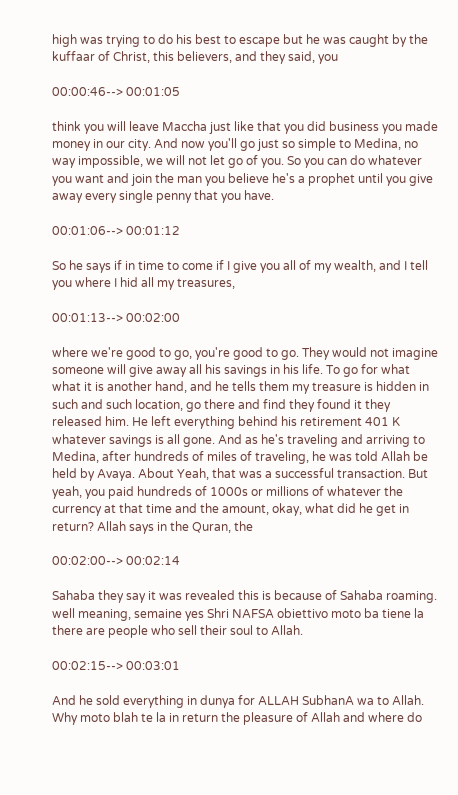high was trying to do his best to escape but he was caught by the kuffaar of Christ, this believers, and they said, you

00:00:46--> 00:01:05

think you will leave Maccha just like that you did business you made money in our city. And now you'll go just so simple to Medina, no way impossible, we will not let go of you. So you can do whatever you want and join the man you believe he's a prophet until you give away every single penny that you have.

00:01:06--> 00:01:12

So he says if in time to come if I give you all of my wealth, and I tell you where I hid all my treasures,

00:01:13--> 00:02:00

where we're good to go, you're good to go. They would not imagine someone will give away all his savings in his life. To go for what what it is another hand, and he tells them my treasure is hidden in such and such location, go there and find they found it they released him. He left everything behind his retirement 401 K whatever savings is all gone. And as he's traveling and arriving to Medina, after hundreds of miles of traveling, he was told Allah be held by Avaya. About Yeah, that was a successful transaction. But yeah, you paid hundreds of 1000s or millions of whatever the currency at that time and the amount, okay, what did he get in return? Allah says in the Quran, the

00:02:00--> 00:02:14

Sahaba they say it was revealed this is because of Sahaba roaming. well meaning, semaine yes Shri NAFSA obiettivo moto ba tiene la there are people who sell their soul to Allah.

00:02:15--> 00:03:01

And he sold everything in dunya for ALLAH SubhanA wa to Allah. Why moto blah te la in return the pleasure of Allah and where do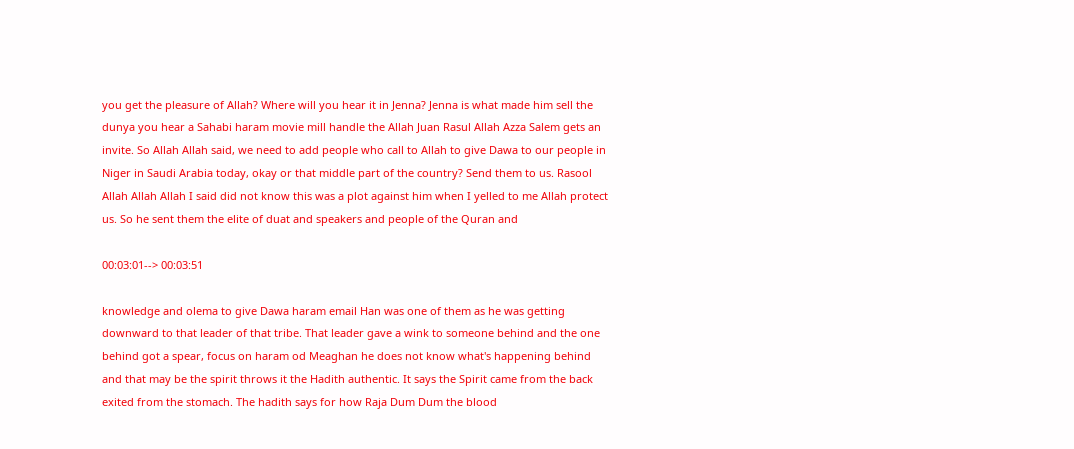you get the pleasure of Allah? Where will you hear it in Jenna? Jenna is what made him sell the dunya you hear a Sahabi haram movie mill handle the Allah Juan Rasul Allah Azza Salem gets an invite. So Allah Allah said, we need to add people who call to Allah to give Dawa to our people in Niger in Saudi Arabia today, okay or that middle part of the country? Send them to us. Rasool Allah Allah Allah I said did not know this was a plot against him when I yelled to me Allah protect us. So he sent them the elite of duat and speakers and people of the Quran and

00:03:01--> 00:03:51

knowledge and olema to give Dawa haram email Han was one of them as he was getting downward to that leader of that tribe. That leader gave a wink to someone behind and the one behind got a spear, focus on haram od Meaghan he does not know what's happening behind and that may be the spirit throws it the Hadith authentic. It says the Spirit came from the back exited from the stomach. The hadith says for how Raja Dum Dum the blood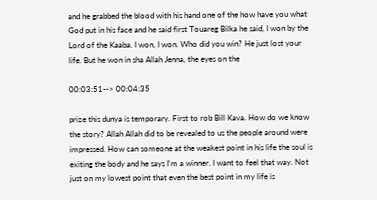and he grabbed the blood with his hand one of the how have you what God put in his face and he said first Touareg Bilka he said, I won by the Lord of the Kaaba. I won, I won. Who did you win? He just lost your life. But he won in sha Allah Jenna, the eyes on the

00:03:51--> 00:04:35

prize this dunya is temporary. First to rob Bill Kava. How do we know the story? Allah Allah did to be revealed to us the people around were impressed. How can someone at the weakest point in his life the soul is exiting the body and he says I'm a winner. I want to feel that way. Not just on my lowest point that even the best point in my life is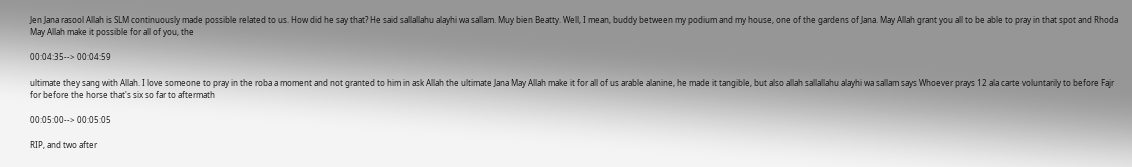Jen Jana rasool Allah is SLM continuously made possible related to us. How did he say that? He said sallallahu alayhi wa sallam. Muy bien Beatty. Well, I mean, buddy between my podium and my house, one of the gardens of Jana. May Allah grant you all to be able to pray in that spot and Rhoda May Allah make it possible for all of you, the

00:04:35--> 00:04:59

ultimate they sang with Allah. I love someone to pray in the roba a moment and not granted to him in ask Allah the ultimate Jana May Allah make it for all of us arable alanine, he made it tangible, but also allah sallallahu alayhi wa sallam says Whoever prays 12 ala carte voluntarily to before Fajr for before the horse that's six so far to aftermath

00:05:00--> 00:05:05

RIP, and two after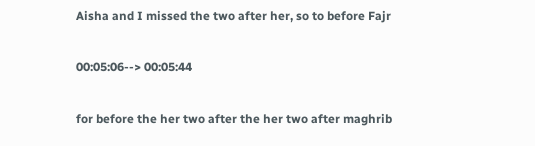Aisha and I missed the two after her, so to before Fajr

00:05:06--> 00:05:44

for before the her two after the her two after maghrib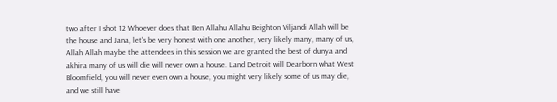two after I shot 12 Whoever does that Ben Allahu Allahu Beighton Viljandi Allah will be the house and Jana, let's be very honest with one another, very likely many, many of us, Allah Allah maybe the attendees in this session we are granted the best of dunya and akhira many of us will die will never own a house. Land Detroit will Dearborn what West Bloomfield, you will never even own a house, you might very likely some of us may die, and we still have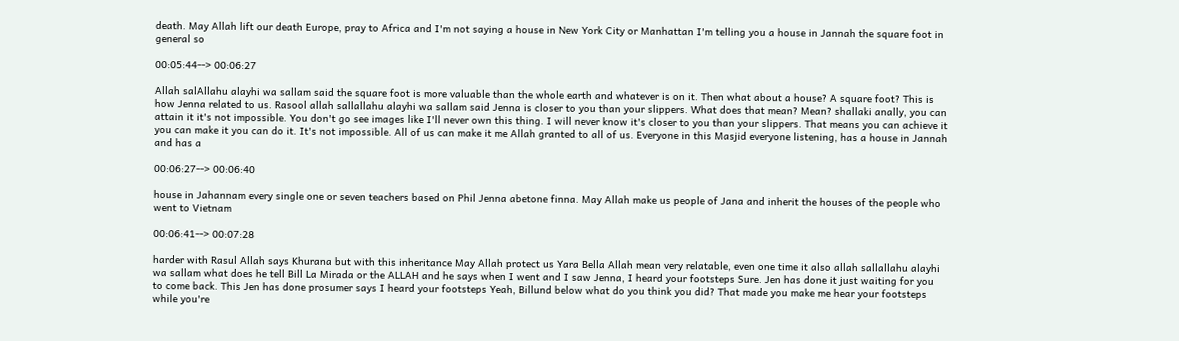death. May Allah lift our death Europe, pray to Africa and I'm not saying a house in New York City or Manhattan I'm telling you a house in Jannah the square foot in general so

00:05:44--> 00:06:27

Allah salAllahu alayhi wa sallam said the square foot is more valuable than the whole earth and whatever is on it. Then what about a house? A square foot? This is how Jenna related to us. Rasool allah sallallahu alayhi wa sallam said Jenna is closer to you than your slippers. What does that mean? Mean? shallaki anally, you can attain it it's not impossible. You don't go see images like I'll never own this thing. I will never know it's closer to you than your slippers. That means you can achieve it you can make it you can do it. It's not impossible. All of us can make it me Allah granted to all of us. Everyone in this Masjid everyone listening, has a house in Jannah and has a

00:06:27--> 00:06:40

house in Jahannam every single one or seven teachers based on Phil Jenna abetone finna. May Allah make us people of Jana and inherit the houses of the people who went to Vietnam

00:06:41--> 00:07:28

harder with Rasul Allah says Khurana but with this inheritance May Allah protect us Yara Bella Allah mean very relatable, even one time it also allah sallallahu alayhi wa sallam what does he tell Bill La Mirada or the ALLAH and he says when I went and I saw Jenna, I heard your footsteps Sure. Jen has done it just waiting for you to come back. This Jen has done prosumer says I heard your footsteps Yeah, Billund below what do you think you did? That made you make me hear your footsteps while you're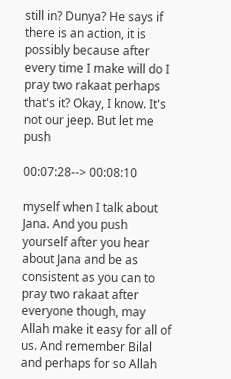still in? Dunya? He says if there is an action, it is possibly because after every time I make will do I pray two rakaat perhaps that's it? Okay, I know. It's not our jeep. But let me push

00:07:28--> 00:08:10

myself when I talk about Jana. And you push yourself after you hear about Jana and be as consistent as you can to pray two rakaat after everyone though, may Allah make it easy for all of us. And remember Bilal and perhaps for so Allah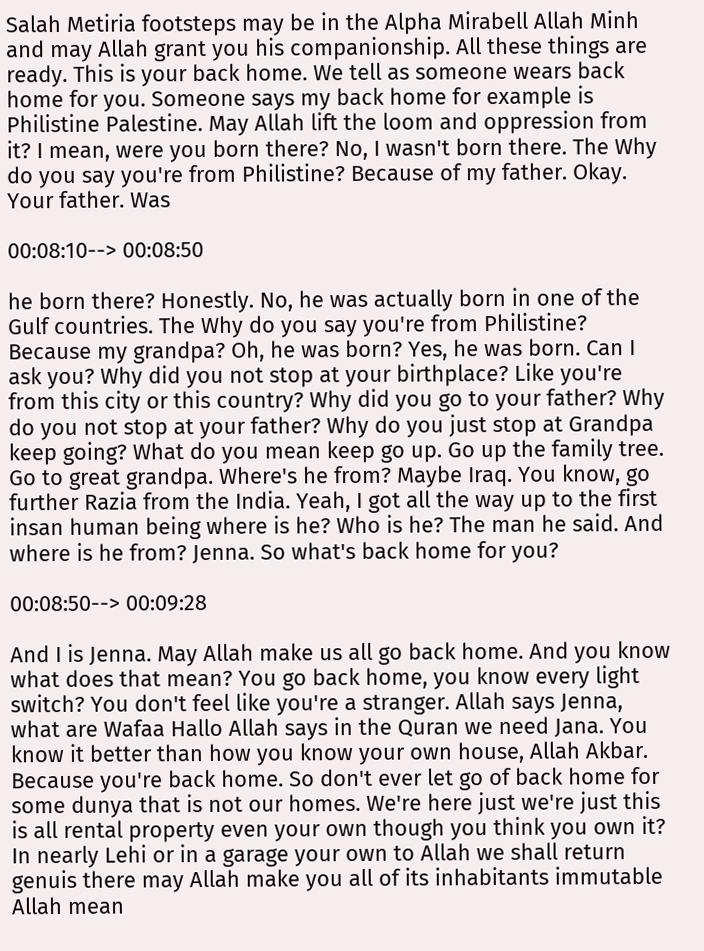Salah Metiria footsteps may be in the Alpha Mirabell Allah Minh and may Allah grant you his companionship. All these things are ready. This is your back home. We tell as someone wears back home for you. Someone says my back home for example is Philistine Palestine. May Allah lift the loom and oppression from it? I mean, were you born there? No, I wasn't born there. The Why do you say you're from Philistine? Because of my father. Okay. Your father. Was

00:08:10--> 00:08:50

he born there? Honestly. No, he was actually born in one of the Gulf countries. The Why do you say you're from Philistine? Because my grandpa? Oh, he was born? Yes, he was born. Can I ask you? Why did you not stop at your birthplace? Like you're from this city or this country? Why did you go to your father? Why do you not stop at your father? Why do you just stop at Grandpa keep going? What do you mean keep go up. Go up the family tree. Go to great grandpa. Where's he from? Maybe Iraq. You know, go further Razia from the India. Yeah, I got all the way up to the first insan human being where is he? Who is he? The man he said. And where is he from? Jenna. So what's back home for you?

00:08:50--> 00:09:28

And I is Jenna. May Allah make us all go back home. And you know what does that mean? You go back home, you know every light switch? You don't feel like you're a stranger. Allah says Jenna, what are Wafaa Hallo Allah says in the Quran we need Jana. You know it better than how you know your own house, Allah Akbar. Because you're back home. So don't ever let go of back home for some dunya that is not our homes. We're here just we're just this is all rental property even your own though you think you own it? In nearly Lehi or in a garage your own to Allah we shall return genuis there may Allah make you all of its inhabitants immutable Allah mean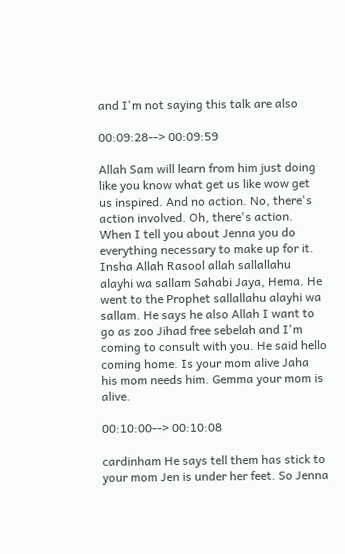and I'm not saying this talk are also

00:09:28--> 00:09:59

Allah Sam will learn from him just doing like you know what get us like wow get us inspired. And no action. No, there's action involved. Oh, there's action. When I tell you about Jenna you do everything necessary to make up for it. Insha Allah Rasool allah sallallahu alayhi wa sallam Sahabi Jaya, Hema. He went to the Prophet sallallahu alayhi wa sallam. He says he also Allah I want to go as zoo Jihad free sebelah and I'm coming to consult with you. He said hello coming home. Is your mom alive Jaha his mom needs him. Gemma your mom is alive.

00:10:00--> 00:10:08

cardinham He says tell them has stick to your mom Jen is under her feet. So Jenna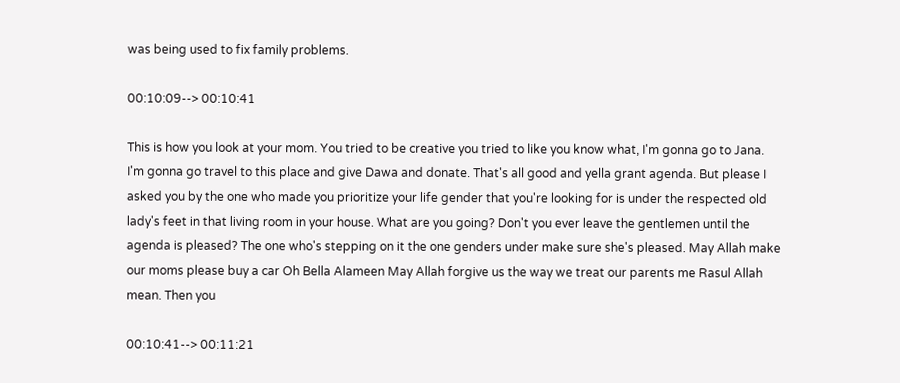was being used to fix family problems.

00:10:09--> 00:10:41

This is how you look at your mom. You tried to be creative you tried to like you know what, I'm gonna go to Jana. I'm gonna go travel to this place and give Dawa and donate. That's all good and yella grant agenda. But please I asked you by the one who made you prioritize your life gender that you're looking for is under the respected old lady's feet in that living room in your house. What are you going? Don't you ever leave the gentlemen until the agenda is pleased? The one who's stepping on it the one genders under make sure she's pleased. May Allah make our moms please buy a car Oh Bella Alameen May Allah forgive us the way we treat our parents me Rasul Allah mean. Then you

00:10:41--> 00:11:21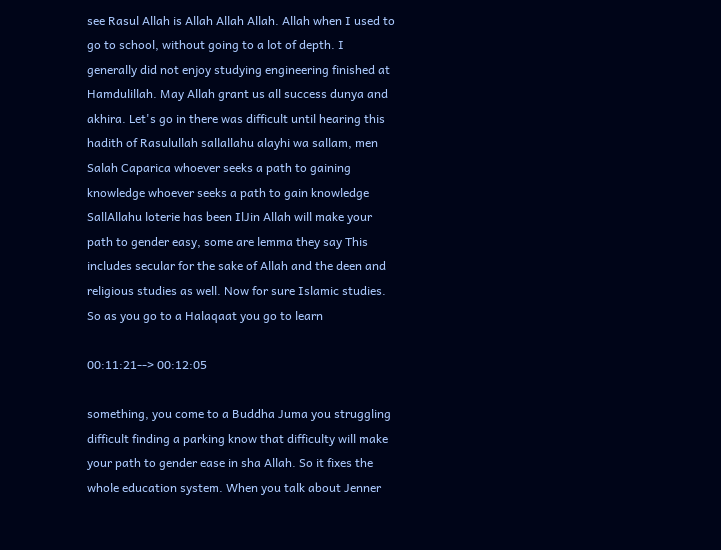see Rasul Allah is Allah Allah Allah. Allah when I used to go to school, without going to a lot of depth. I generally did not enjoy studying engineering finished at Hamdulillah. May Allah grant us all success dunya and akhira. Let's go in there was difficult until hearing this hadith of Rasulullah sallallahu alayhi wa sallam, men Salah Caparica whoever seeks a path to gaining knowledge whoever seeks a path to gain knowledge SallAllahu loterie has been IlJin Allah will make your path to gender easy, some are lemma they say This includes secular for the sake of Allah and the deen and religious studies as well. Now for sure Islamic studies. So as you go to a Halaqaat you go to learn

00:11:21--> 00:12:05

something, you come to a Buddha Juma you struggling difficult finding a parking know that difficulty will make your path to gender ease in sha Allah. So it fixes the whole education system. When you talk about Jenner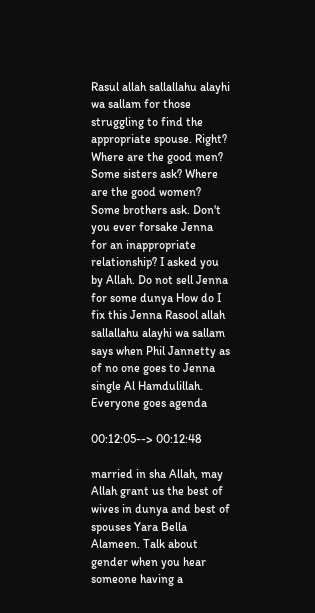Rasul allah sallallahu alayhi wa sallam for those struggling to find the appropriate spouse. Right? Where are the good men? Some sisters ask? Where are the good women? Some brothers ask. Don't you ever forsake Jenna for an inappropriate relationship? I asked you by Allah. Do not sell Jenna for some dunya How do I fix this Jenna Rasool allah sallallahu alayhi wa sallam says when Phil Jannetty as of no one goes to Jenna single Al Hamdulillah. Everyone goes agenda

00:12:05--> 00:12:48

married in sha Allah, may Allah grant us the best of wives in dunya and best of spouses Yara Bella Alameen. Talk about gender when you hear someone having a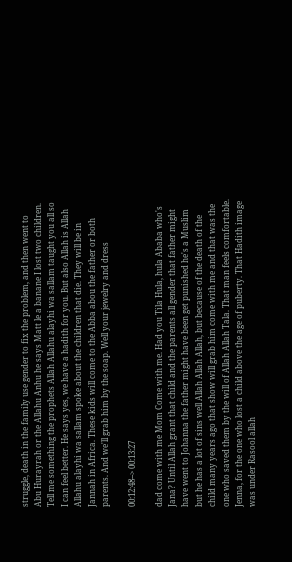struggle, death in the family use gender to fix the problem, and then went to Abu Hurayrah or the Allahu Anhu he says Matt le a banane I lost two children. Tell me something the prophets Allah Allahu alayhi wa sallam taught you all so I can feel better. He says yes, we have a hadith for you. But also Allah is Allah Allahu alayhi wa sallam spoke about the children that die. They will be in Jannah in Africa. These kids will come to the Abba abou the father or both parents. And we'll grab him by the soap. Well your jewelry and dress

00:12:48--> 00:13:27

dad come with me Mom Come with me. Had you Tila Hula, hula Ababa who's Jana? Until Allah grant that child and the parents all gender that father might have went to Johanna the father might have been get punished he's a Muslim but he has a lot of sins well Allah Allah Allah, but because of the death of the child many years ago that show will grab him come with me and that was the one who saved them by the will of Allah Allah Tala. That man feels comfortable. Jenna, for the one who lost a child above the age of puberty. That Hadith image was under Rasool allah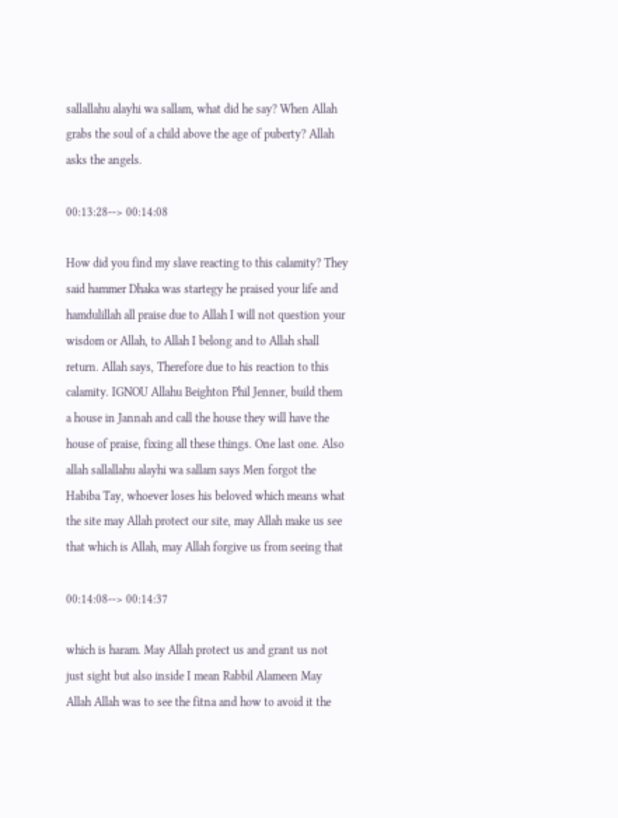sallallahu alayhi wa sallam, what did he say? When Allah grabs the soul of a child above the age of puberty? Allah asks the angels.

00:13:28--> 00:14:08

How did you find my slave reacting to this calamity? They said hammer Dhaka was startegy he praised your life and hamdulillah all praise due to Allah I will not question your wisdom or Allah, to Allah I belong and to Allah shall return. Allah says, Therefore due to his reaction to this calamity. IGNOU Allahu Beighton Phil Jenner, build them a house in Jannah and call the house they will have the house of praise, fixing all these things. One last one. Also allah sallallahu alayhi wa sallam says Men forgot the Habiba Tay, whoever loses his beloved which means what the site may Allah protect our site, may Allah make us see that which is Allah, may Allah forgive us from seeing that

00:14:08--> 00:14:37

which is haram. May Allah protect us and grant us not just sight but also inside I mean Rabbil Alameen May Allah Allah was to see the fitna and how to avoid it the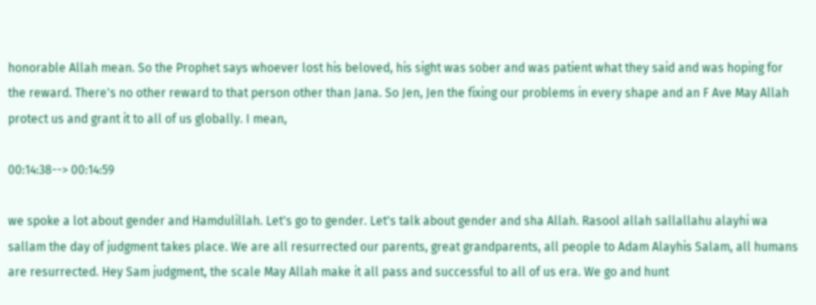honorable Allah mean. So the Prophet says whoever lost his beloved, his sight was sober and was patient what they said and was hoping for the reward. There's no other reward to that person other than Jana. So Jen, Jen the fixing our problems in every shape and an F Ave May Allah protect us and grant it to all of us globally. I mean,

00:14:38--> 00:14:59

we spoke a lot about gender and Hamdulillah. Let's go to gender. Let's talk about gender and sha Allah. Rasool allah sallallahu alayhi wa sallam the day of judgment takes place. We are all resurrected our parents, great grandparents, all people to Adam Alayhis Salam, all humans are resurrected. Hey Sam judgment, the scale May Allah make it all pass and successful to all of us era. We go and hunt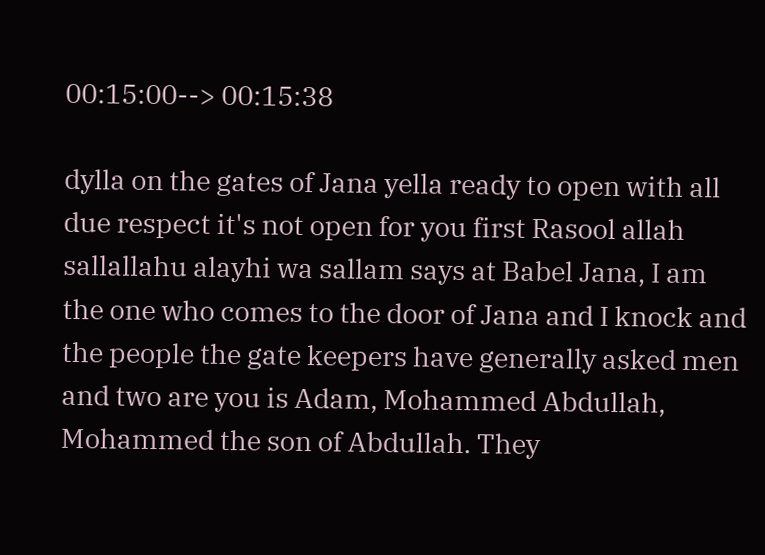00:15:00--> 00:15:38

dylla on the gates of Jana yella ready to open with all due respect it's not open for you first Rasool allah sallallahu alayhi wa sallam says at Babel Jana, I am the one who comes to the door of Jana and I knock and the people the gate keepers have generally asked men and two are you is Adam, Mohammed Abdullah, Mohammed the son of Abdullah. They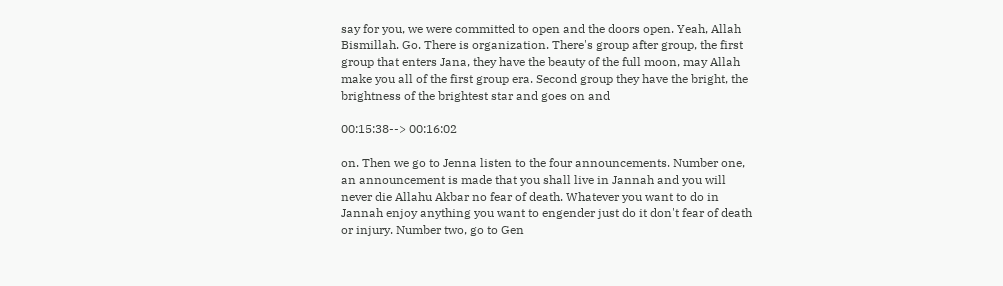say for you, we were committed to open and the doors open. Yeah, Allah Bismillah. Go. There is organization. There's group after group, the first group that enters Jana, they have the beauty of the full moon, may Allah make you all of the first group era. Second group they have the bright, the brightness of the brightest star and goes on and

00:15:38--> 00:16:02

on. Then we go to Jenna listen to the four announcements. Number one, an announcement is made that you shall live in Jannah and you will never die Allahu Akbar no fear of death. Whatever you want to do in Jannah enjoy anything you want to engender just do it don't fear of death or injury. Number two, go to Gen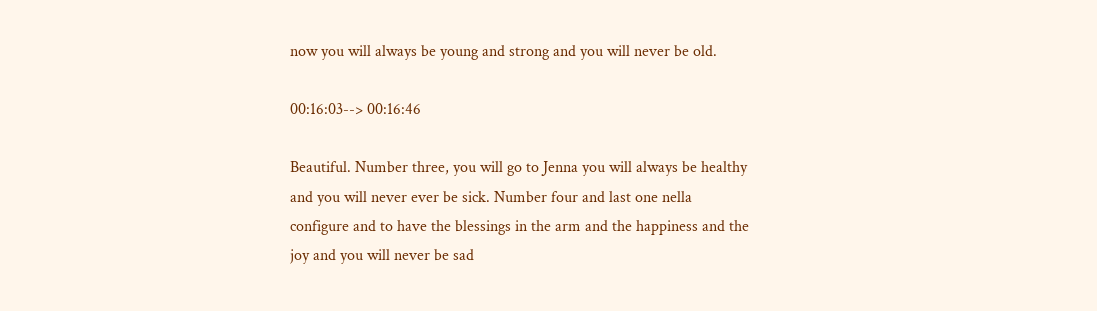now you will always be young and strong and you will never be old.

00:16:03--> 00:16:46

Beautiful. Number three, you will go to Jenna you will always be healthy and you will never ever be sick. Number four and last one nella configure and to have the blessings in the arm and the happiness and the joy and you will never be sad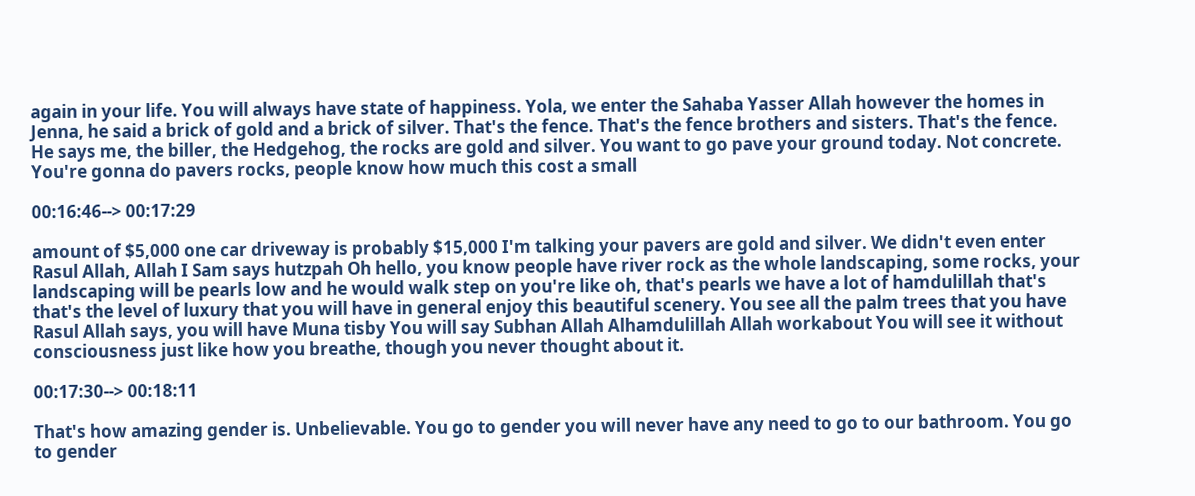again in your life. You will always have state of happiness. Yola, we enter the Sahaba Yasser Allah however the homes in Jenna, he said a brick of gold and a brick of silver. That's the fence. That's the fence brothers and sisters. That's the fence. He says me, the biller, the Hedgehog, the rocks are gold and silver. You want to go pave your ground today. Not concrete. You're gonna do pavers rocks, people know how much this cost a small

00:16:46--> 00:17:29

amount of $5,000 one car driveway is probably $15,000 I'm talking your pavers are gold and silver. We didn't even enter Rasul Allah, Allah I Sam says hutzpah Oh hello, you know people have river rock as the whole landscaping, some rocks, your landscaping will be pearls low and he would walk step on you're like oh, that's pearls we have a lot of hamdulillah that's that's the level of luxury that you will have in general enjoy this beautiful scenery. You see all the palm trees that you have Rasul Allah says, you will have Muna tisby You will say Subhan Allah Alhamdulillah Allah workabout You will see it without consciousness just like how you breathe, though you never thought about it.

00:17:30--> 00:18:11

That's how amazing gender is. Unbelievable. You go to gender you will never have any need to go to our bathroom. You go to gender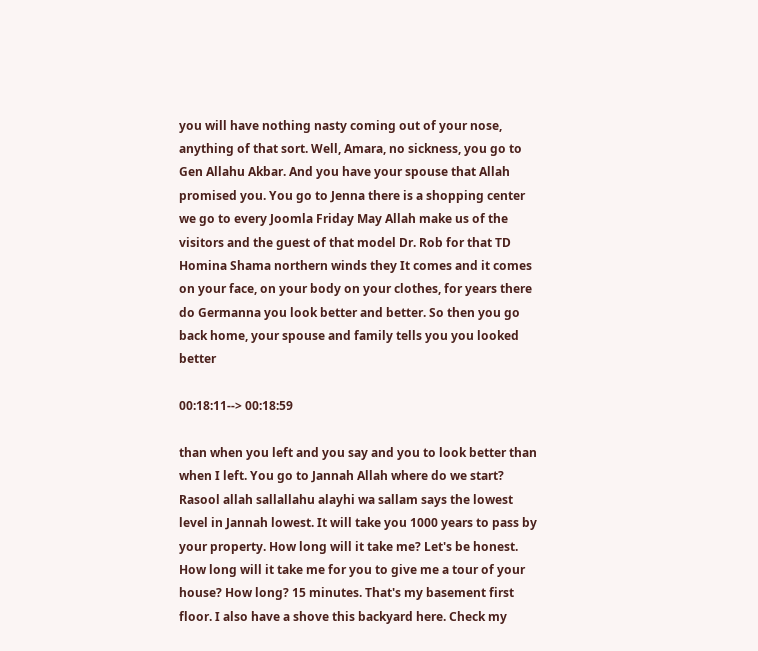you will have nothing nasty coming out of your nose, anything of that sort. Well, Amara, no sickness, you go to Gen Allahu Akbar. And you have your spouse that Allah promised you. You go to Jenna there is a shopping center we go to every Joomla Friday May Allah make us of the visitors and the guest of that model Dr. Rob for that TD Homina Shama northern winds they It comes and it comes on your face, on your body on your clothes, for years there do Germanna you look better and better. So then you go back home, your spouse and family tells you you looked better

00:18:11--> 00:18:59

than when you left and you say and you to look better than when I left. You go to Jannah Allah where do we start? Rasool allah sallallahu alayhi wa sallam says the lowest level in Jannah lowest. It will take you 1000 years to pass by your property. How long will it take me? Let's be honest. How long will it take me for you to give me a tour of your house? How long? 15 minutes. That's my basement first floor. I also have a shove this backyard here. Check my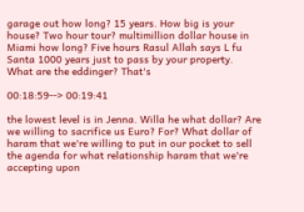garage out how long? 15 years. How big is your house? Two hour tour? multimillion dollar house in Miami how long? Five hours Rasul Allah says L fu Santa 1000 years just to pass by your property. What are the eddinger? That's

00:18:59--> 00:19:41

the lowest level is in Jenna. Willa he what dollar? Are we willing to sacrifice us Euro? For? What dollar of haram that we're willing to put in our pocket to sell the agenda for what relationship haram that we're accepting upon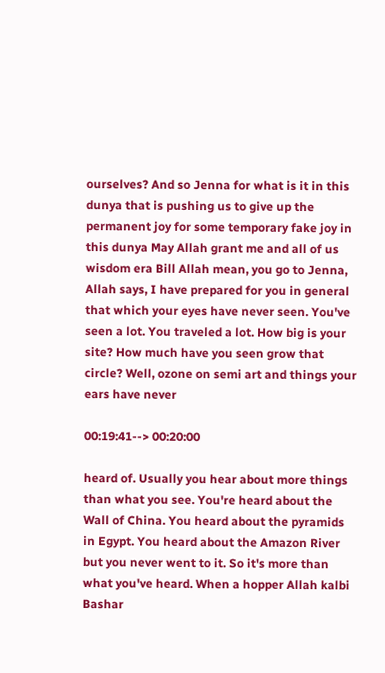ourselves? And so Jenna for what is it in this dunya that is pushing us to give up the permanent joy for some temporary fake joy in this dunya May Allah grant me and all of us wisdom era Bill Allah mean, you go to Jenna, Allah says, I have prepared for you in general that which your eyes have never seen. You've seen a lot. You traveled a lot. How big is your site? How much have you seen grow that circle? Well, ozone on semi art and things your ears have never

00:19:41--> 00:20:00

heard of. Usually you hear about more things than what you see. You're heard about the Wall of China. You heard about the pyramids in Egypt. You heard about the Amazon River but you never went to it. So it's more than what you've heard. When a hopper Allah kalbi Bashar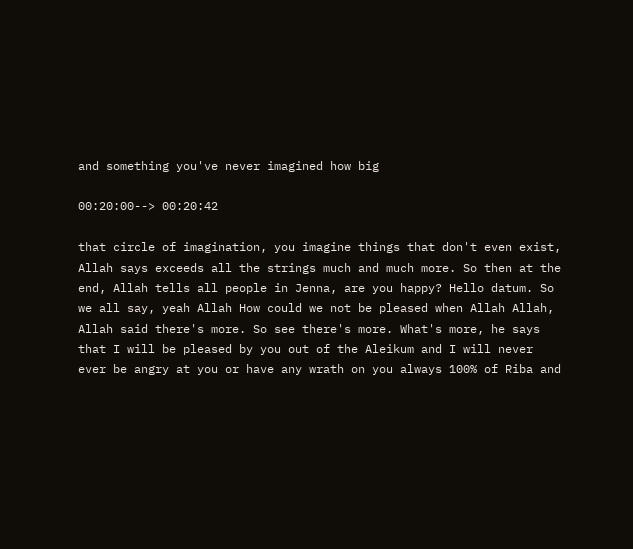and something you've never imagined how big

00:20:00--> 00:20:42

that circle of imagination, you imagine things that don't even exist, Allah says exceeds all the strings much and much more. So then at the end, Allah tells all people in Jenna, are you happy? Hello datum. So we all say, yeah Allah How could we not be pleased when Allah Allah, Allah said there's more. So see there's more. What's more, he says that I will be pleased by you out of the Aleikum and I will never ever be angry at you or have any wrath on you always 100% of Riba and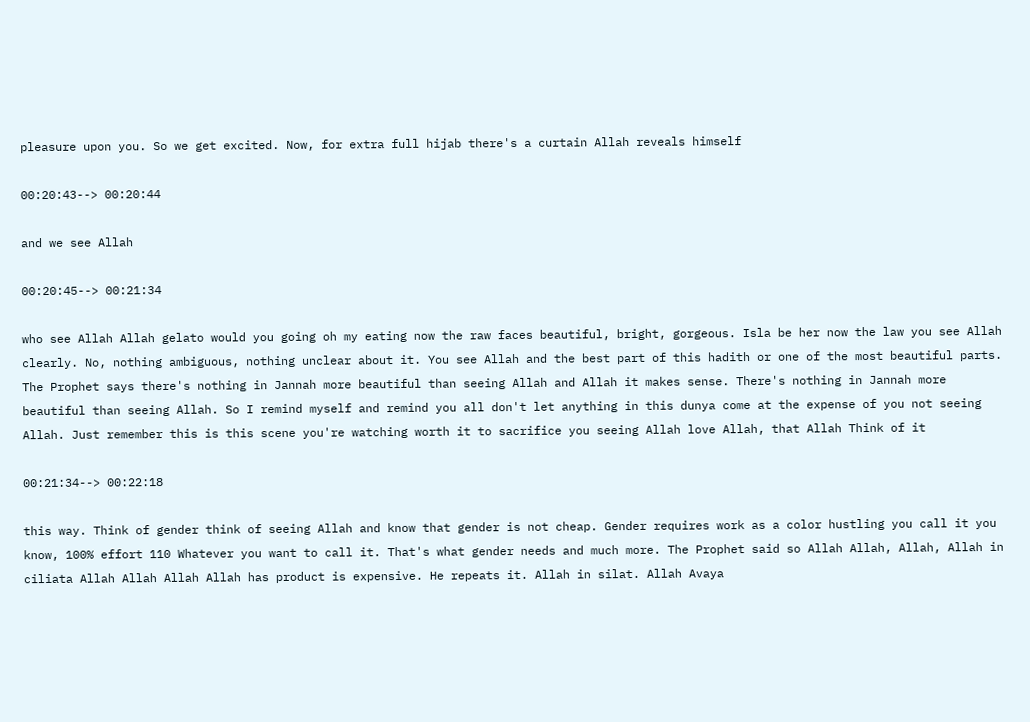pleasure upon you. So we get excited. Now, for extra full hijab there's a curtain Allah reveals himself

00:20:43--> 00:20:44

and we see Allah

00:20:45--> 00:21:34

who see Allah Allah gelato would you going oh my eating now the raw faces beautiful, bright, gorgeous. Isla be her now the law you see Allah clearly. No, nothing ambiguous, nothing unclear about it. You see Allah and the best part of this hadith or one of the most beautiful parts. The Prophet says there's nothing in Jannah more beautiful than seeing Allah and Allah it makes sense. There's nothing in Jannah more beautiful than seeing Allah. So I remind myself and remind you all don't let anything in this dunya come at the expense of you not seeing Allah. Just remember this is this scene you're watching worth it to sacrifice you seeing Allah love Allah, that Allah Think of it

00:21:34--> 00:22:18

this way. Think of gender think of seeing Allah and know that gender is not cheap. Gender requires work as a color hustling you call it you know, 100% effort 110 Whatever you want to call it. That's what gender needs and much more. The Prophet said so Allah Allah, Allah, Allah in ciliata Allah Allah Allah Allah has product is expensive. He repeats it. Allah in silat. Allah Avaya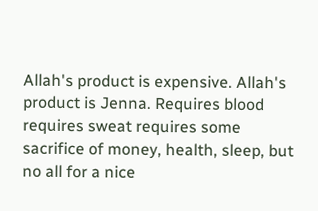Allah's product is expensive. Allah's product is Jenna. Requires blood requires sweat requires some sacrifice of money, health, sleep, but no all for a nice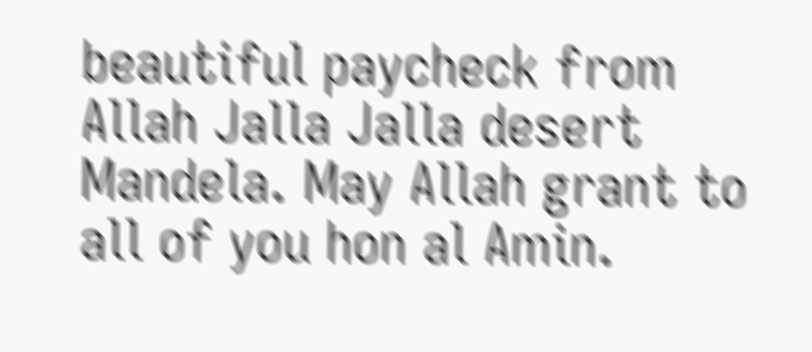beautiful paycheck from Allah Jalla Jalla desert Mandela. May Allah grant to all of you hon al Amin.